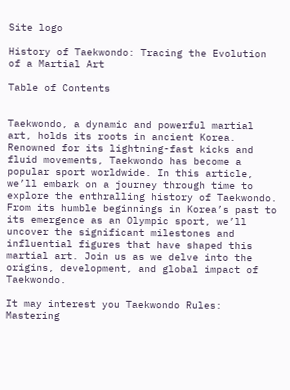Site logo

History of Taekwondo: Tracing the Evolution of a Martial Art

Table of Contents


Taekwondo, a dynamic and powerful martial art, holds its roots in ancient Korea. Renowned for its lightning-fast kicks and fluid movements, Taekwondo has become a popular sport worldwide. In this article, we’ll embark on a journey through time to explore the enthralling history of Taekwondo. From its humble beginnings in Korea’s past to its emergence as an Olympic sport, we’ll uncover the significant milestones and influential figures that have shaped this martial art. Join us as we delve into the origins, development, and global impact of Taekwondo.

It may interest you Taekwondo Rules: Mastering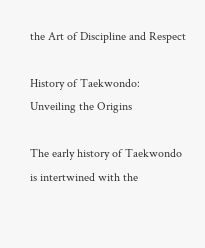the Art of Discipline and Respect

History of Taekwondo: Unveiling the Origins

The early history of Taekwondo is intertwined with the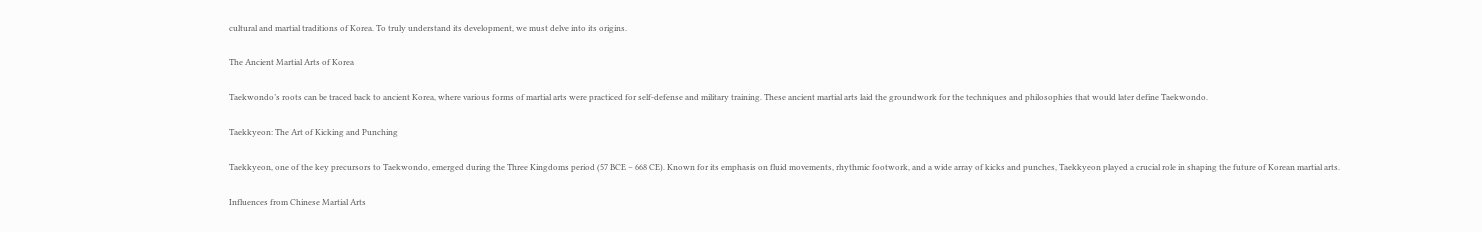cultural and martial traditions of Korea. To truly understand its development, we must delve into its origins.

The Ancient Martial Arts of Korea

Taekwondo’s roots can be traced back to ancient Korea, where various forms of martial arts were practiced for self-defense and military training. These ancient martial arts laid the groundwork for the techniques and philosophies that would later define Taekwondo.

Taekkyeon: The Art of Kicking and Punching

Taekkyeon, one of the key precursors to Taekwondo, emerged during the Three Kingdoms period (57 BCE – 668 CE). Known for its emphasis on fluid movements, rhythmic footwork, and a wide array of kicks and punches, Taekkyeon played a crucial role in shaping the future of Korean martial arts.

Influences from Chinese Martial Arts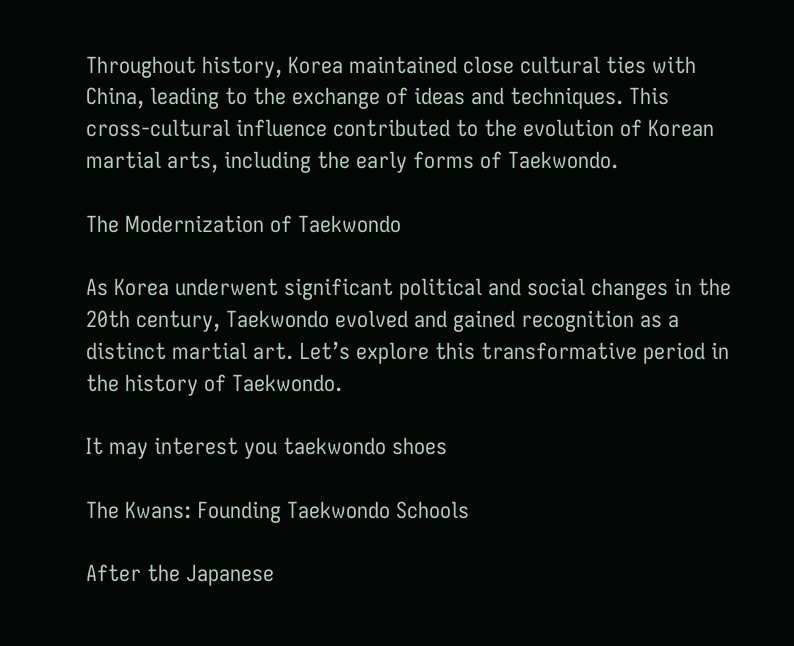Throughout history, Korea maintained close cultural ties with China, leading to the exchange of ideas and techniques. This cross-cultural influence contributed to the evolution of Korean martial arts, including the early forms of Taekwondo.

The Modernization of Taekwondo

As Korea underwent significant political and social changes in the 20th century, Taekwondo evolved and gained recognition as a distinct martial art. Let’s explore this transformative period in the history of Taekwondo.

It may interest you taekwondo shoes

The Kwans: Founding Taekwondo Schools

After the Japanese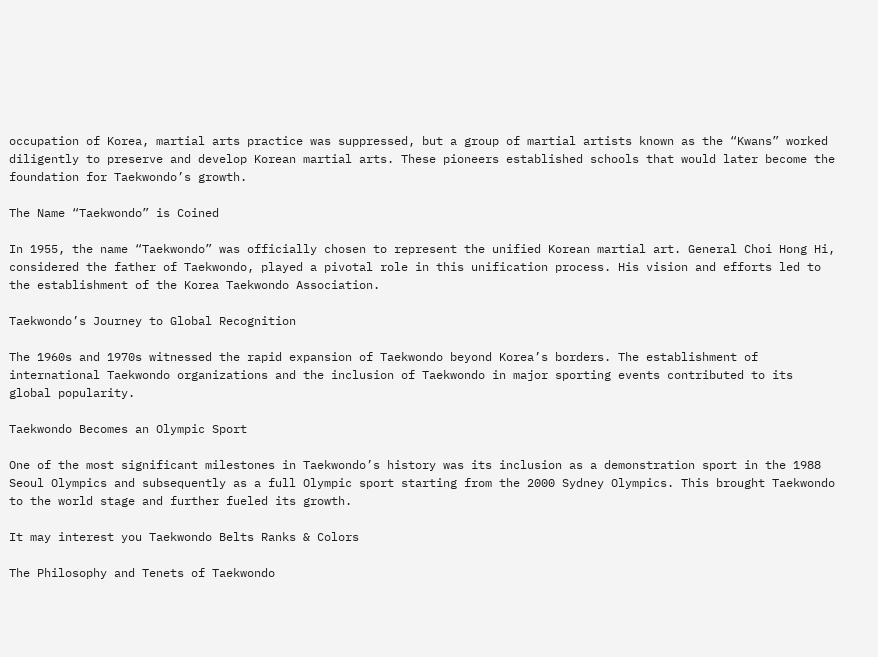occupation of Korea, martial arts practice was suppressed, but a group of martial artists known as the “Kwans” worked diligently to preserve and develop Korean martial arts. These pioneers established schools that would later become the foundation for Taekwondo’s growth.

The Name “Taekwondo” is Coined

In 1955, the name “Taekwondo” was officially chosen to represent the unified Korean martial art. General Choi Hong Hi, considered the father of Taekwondo, played a pivotal role in this unification process. His vision and efforts led to the establishment of the Korea Taekwondo Association.

Taekwondo’s Journey to Global Recognition

The 1960s and 1970s witnessed the rapid expansion of Taekwondo beyond Korea’s borders. The establishment of international Taekwondo organizations and the inclusion of Taekwondo in major sporting events contributed to its global popularity.

Taekwondo Becomes an Olympic Sport

One of the most significant milestones in Taekwondo’s history was its inclusion as a demonstration sport in the 1988 Seoul Olympics and subsequently as a full Olympic sport starting from the 2000 Sydney Olympics. This brought Taekwondo to the world stage and further fueled its growth.

It may interest you Taekwondo Belts Ranks & Colors

The Philosophy and Tenets of Taekwondo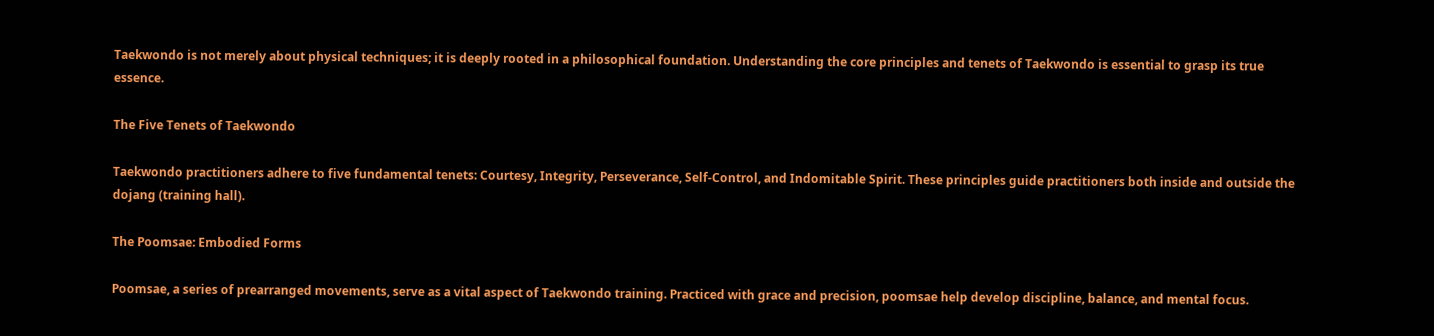Taekwondo is not merely about physical techniques; it is deeply rooted in a philosophical foundation. Understanding the core principles and tenets of Taekwondo is essential to grasp its true essence.

The Five Tenets of Taekwondo

Taekwondo practitioners adhere to five fundamental tenets: Courtesy, Integrity, Perseverance, Self-Control, and Indomitable Spirit. These principles guide practitioners both inside and outside the dojang (training hall).

The Poomsae: Embodied Forms

Poomsae, a series of prearranged movements, serve as a vital aspect of Taekwondo training. Practiced with grace and precision, poomsae help develop discipline, balance, and mental focus.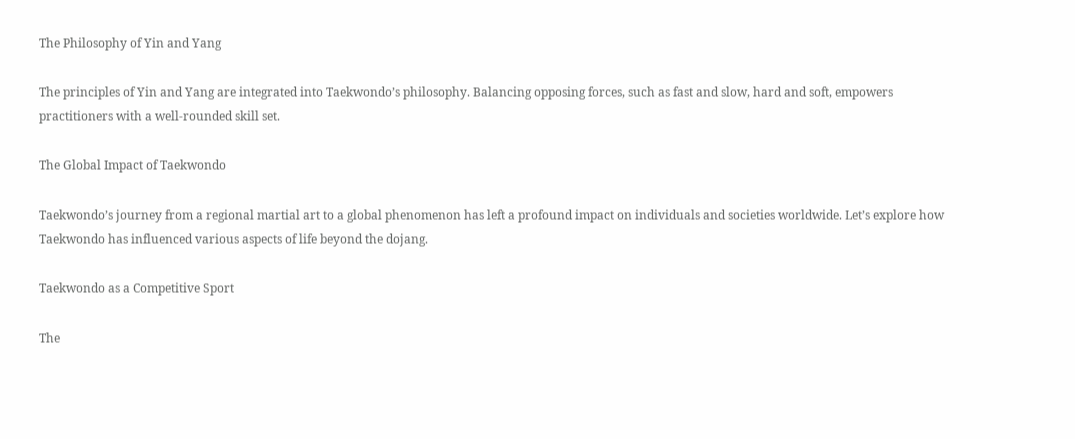The Philosophy of Yin and Yang

The principles of Yin and Yang are integrated into Taekwondo’s philosophy. Balancing opposing forces, such as fast and slow, hard and soft, empowers practitioners with a well-rounded skill set.

The Global Impact of Taekwondo

Taekwondo’s journey from a regional martial art to a global phenomenon has left a profound impact on individuals and societies worldwide. Let’s explore how Taekwondo has influenced various aspects of life beyond the dojang.

Taekwondo as a Competitive Sport

The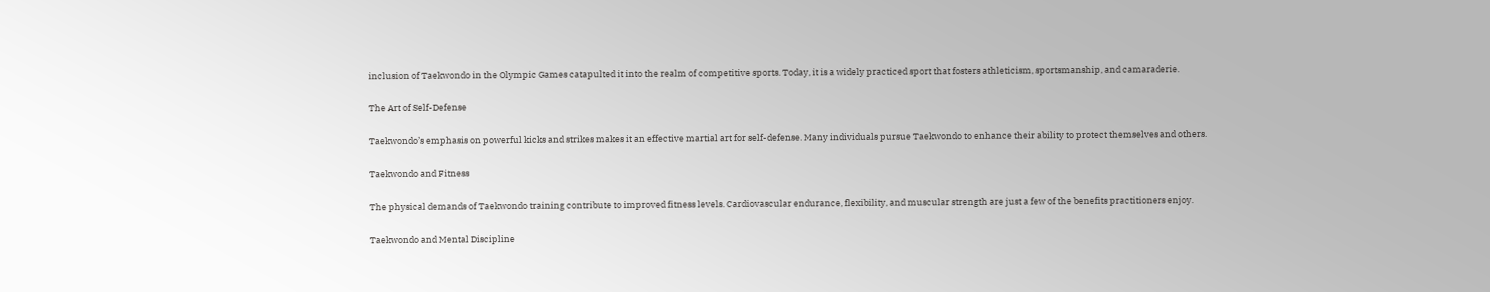inclusion of Taekwondo in the Olympic Games catapulted it into the realm of competitive sports. Today, it is a widely practiced sport that fosters athleticism, sportsmanship, and camaraderie.

The Art of Self-Defense

Taekwondo’s emphasis on powerful kicks and strikes makes it an effective martial art for self-defense. Many individuals pursue Taekwondo to enhance their ability to protect themselves and others.

Taekwondo and Fitness

The physical demands of Taekwondo training contribute to improved fitness levels. Cardiovascular endurance, flexibility, and muscular strength are just a few of the benefits practitioners enjoy.

Taekwondo and Mental Discipline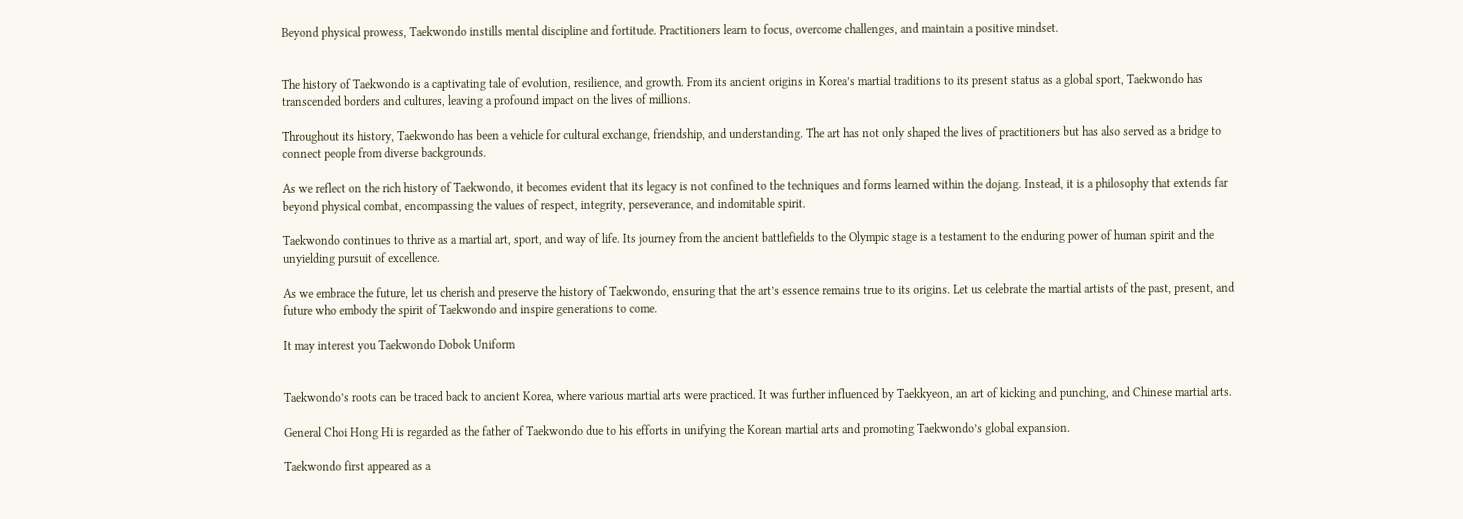Beyond physical prowess, Taekwondo instills mental discipline and fortitude. Practitioners learn to focus, overcome challenges, and maintain a positive mindset.


The history of Taekwondo is a captivating tale of evolution, resilience, and growth. From its ancient origins in Korea’s martial traditions to its present status as a global sport, Taekwondo has transcended borders and cultures, leaving a profound impact on the lives of millions.

Throughout its history, Taekwondo has been a vehicle for cultural exchange, friendship, and understanding. The art has not only shaped the lives of practitioners but has also served as a bridge to connect people from diverse backgrounds.

As we reflect on the rich history of Taekwondo, it becomes evident that its legacy is not confined to the techniques and forms learned within the dojang. Instead, it is a philosophy that extends far beyond physical combat, encompassing the values of respect, integrity, perseverance, and indomitable spirit.

Taekwondo continues to thrive as a martial art, sport, and way of life. Its journey from the ancient battlefields to the Olympic stage is a testament to the enduring power of human spirit and the unyielding pursuit of excellence.

As we embrace the future, let us cherish and preserve the history of Taekwondo, ensuring that the art’s essence remains true to its origins. Let us celebrate the martial artists of the past, present, and future who embody the spirit of Taekwondo and inspire generations to come.

It may interest you Taekwondo Dobok Uniform


Taekwondo’s roots can be traced back to ancient Korea, where various martial arts were practiced. It was further influenced by Taekkyeon, an art of kicking and punching, and Chinese martial arts.

General Choi Hong Hi is regarded as the father of Taekwondo due to his efforts in unifying the Korean martial arts and promoting Taekwondo’s global expansion.

Taekwondo first appeared as a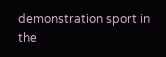demonstration sport in the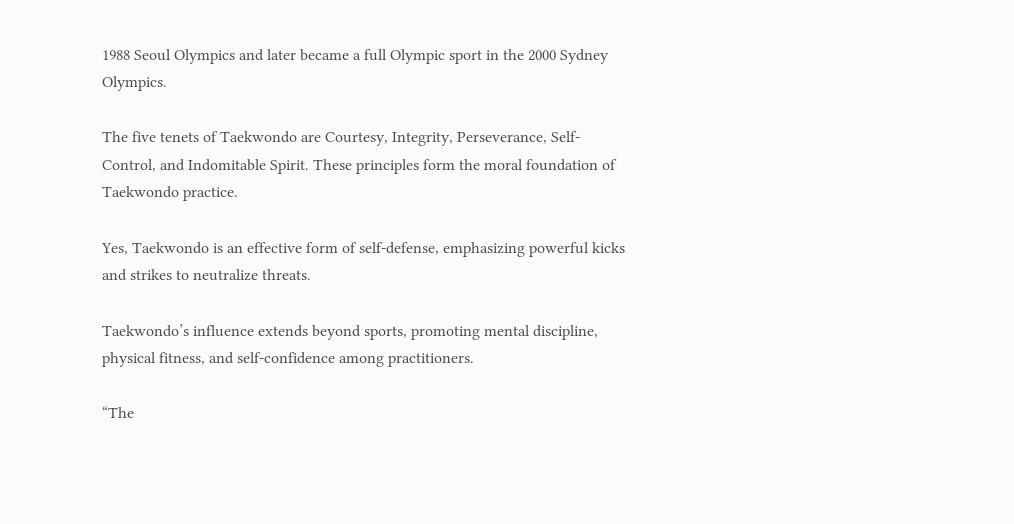1988 Seoul Olympics and later became a full Olympic sport in the 2000 Sydney Olympics.

The five tenets of Taekwondo are Courtesy, Integrity, Perseverance, Self-Control, and Indomitable Spirit. These principles form the moral foundation of Taekwondo practice.

Yes, Taekwondo is an effective form of self-defense, emphasizing powerful kicks and strikes to neutralize threats.

Taekwondo’s influence extends beyond sports, promoting mental discipline, physical fitness, and self-confidence among practitioners.

“The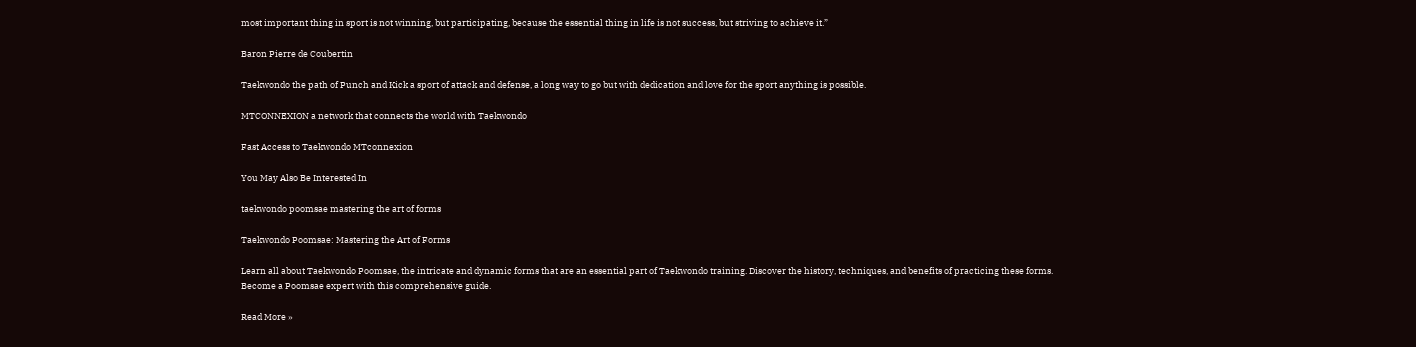most important thing in sport is not winning, but participating, because the essential thing in life is not success, but striving to achieve it.”

Baron Pierre de Coubertin

Taekwondo the path of Punch and Kick a sport of attack and defense, a long way to go but with dedication and love for the sport anything is possible.

MTCONNEXION a network that connects the world with Taekwondo

Fast Access to Taekwondo MTconnexion

You May Also Be Interested In

taekwondo poomsae mastering the art of forms

Taekwondo Poomsae: Mastering the Art of Forms

Learn all about Taekwondo Poomsae, the intricate and dynamic forms that are an essential part of Taekwondo training. Discover the history, techniques, and benefits of practicing these forms. Become a Poomsae expert with this comprehensive guide.

Read More »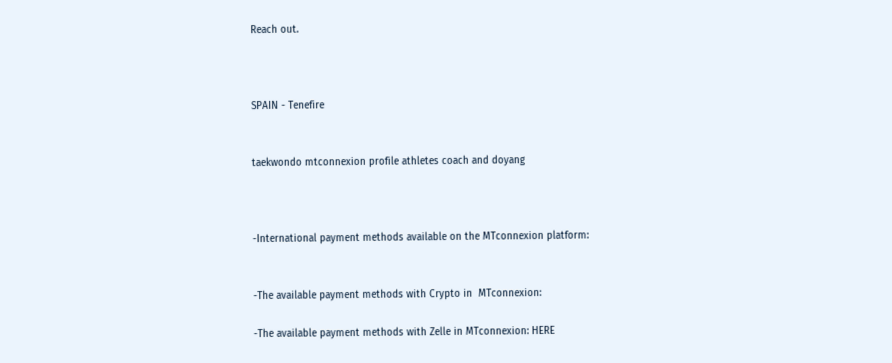Reach out.



SPAIN - Tenefire


taekwondo mtconnexion profile athletes coach and doyang



-International payment methods available on the MTconnexion platform:


-The available payment methods with Crypto in  MTconnexion:

-The available payment methods with Zelle in MTconnexion: HERE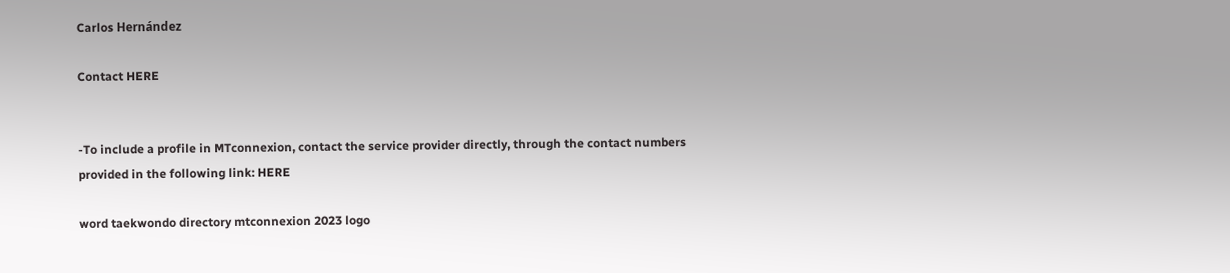Carlos Hernández

Contact HERE


-To include a profile in MTconnexion, contact the service provider directly, through the contact numbers provided in the following link: HERE

word taekwondo directory mtconnexion 2023 logo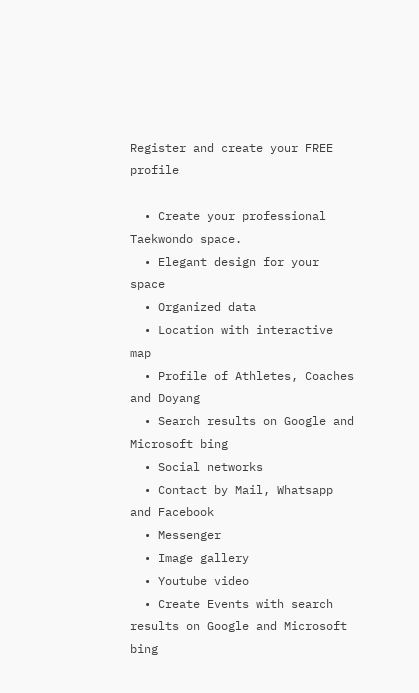Register and create your FREE profile

  • Create your professional Taekwondo space.
  • Elegant design for your space
  • Organized data
  • Location with interactive map
  • Profile of Athletes, Coaches and Doyang
  • Search results on Google and Microsoft bing
  • Social networks
  • Contact by Mail, Whatsapp and Facebook
  • Messenger
  • Image gallery
  • Youtube video
  • Create Events with search results on Google and Microsoft bing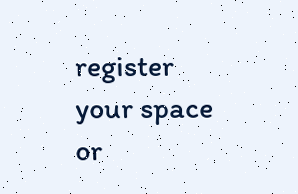register your space or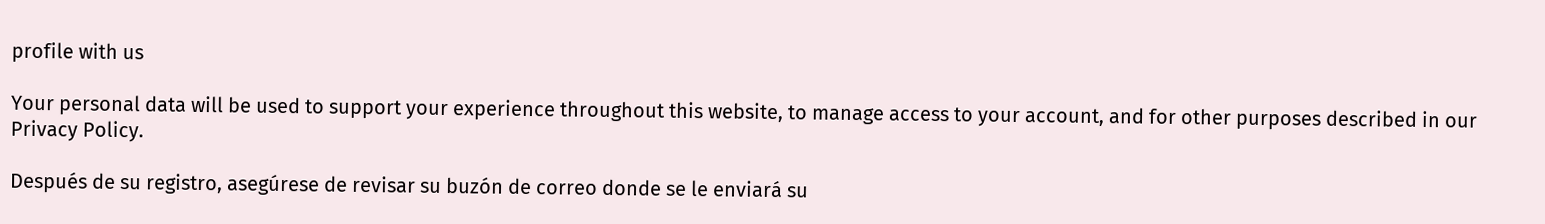profile with us

Your personal data will be used to support your experience throughout this website, to manage access to your account, and for other purposes described in our Privacy Policy.

Después de su registro, asegúrese de revisar su buzón de correo donde se le enviará su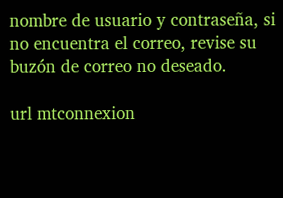nombre de usuario y contraseña, si no encuentra el correo, revise su buzón de correo no deseado.

url mtconnexion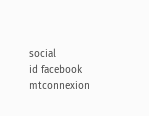social
id facebook mtconnexion